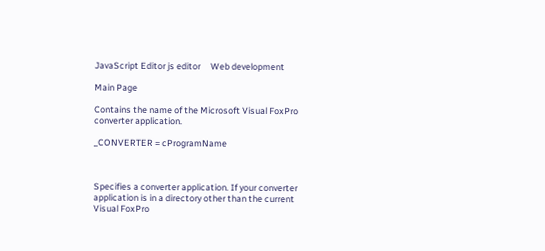JavaScript Editor js editor     Web development

Main Page

Contains the name of the Microsoft Visual FoxPro converter application.

_CONVERTER = cProgramName



Specifies a converter application. If your converter application is in a directory other than the current Visual FoxPro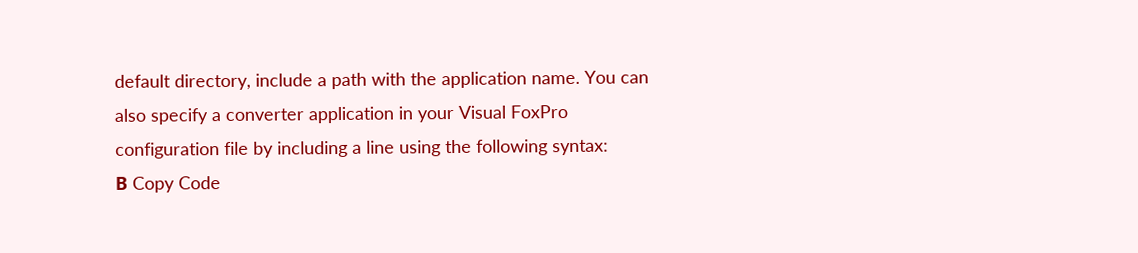default directory, include a path with the application name. You can also specify a converter application in your Visual FoxPro configuration file by including a line using the following syntax:
В Copy Code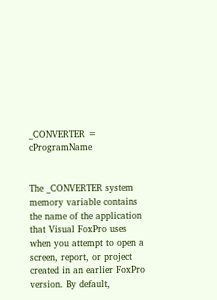_CONVERTER = cProgramName


The _CONVERTER system memory variable contains the name of the application that Visual FoxPro uses when you attempt to open a screen, report, or project created in an earlier FoxPro version. By default,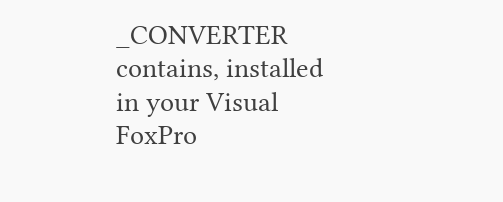_CONVERTER contains, installed in your Visual FoxPro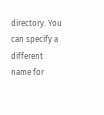directory. You can specify a different name for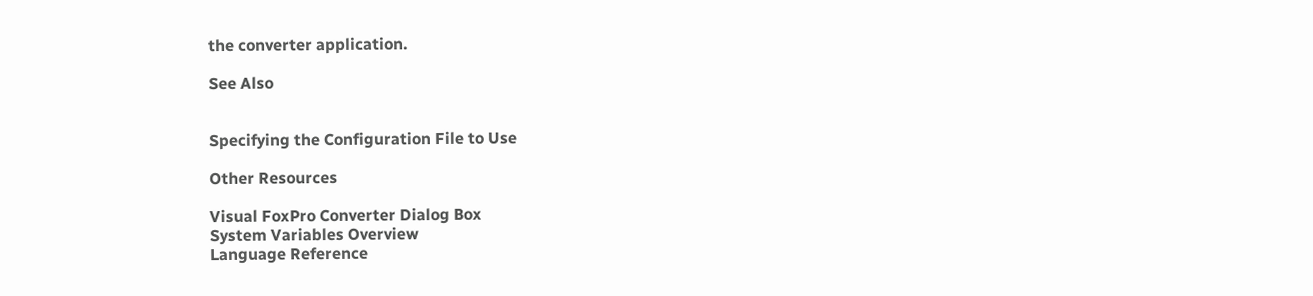the converter application.

See Also


Specifying the Configuration File to Use

Other Resources

Visual FoxPro Converter Dialog Box
System Variables Overview
Language Reference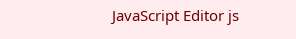JavaScript Editor js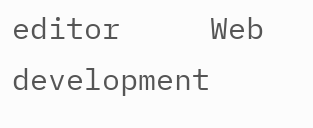editor     Web development